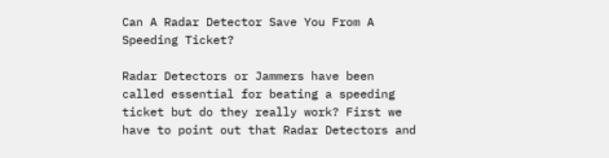Can A Radar Detector Save You From A Speeding Ticket?

Radar Detectors or Jammers have been called essential for beating a speeding ticket but do they really work? First we have to point out that Radar Detectors and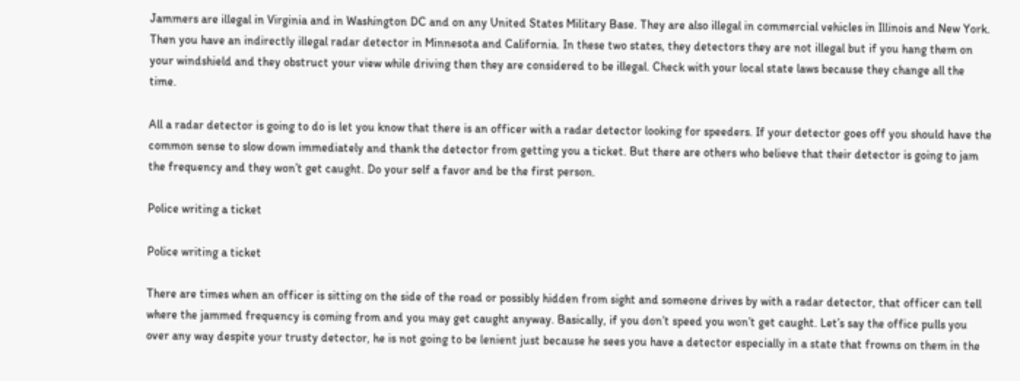Jammers are illegal in Virginia and in Washington DC and on any United States Military Base. They are also illegal in commercial vehicles in Illinois and New York. Then you have an indirectly illegal radar detector in Minnesota and California. In these two states, they detectors they are not illegal but if you hang them on your windshield and they obstruct your view while driving then they are considered to be illegal. Check with your local state laws because they change all the time.

All a radar detector is going to do is let you know that there is an officer with a radar detector looking for speeders. If your detector goes off you should have the common sense to slow down immediately and thank the detector from getting you a ticket. But there are others who believe that their detector is going to jam the frequency and they won’t get caught. Do your self a favor and be the first person.

Police writing a ticket

Police writing a ticket

There are times when an officer is sitting on the side of the road or possibly hidden from sight and someone drives by with a radar detector, that officer can tell where the jammed frequency is coming from and you may get caught anyway. Basically, if you don’t speed you won’t get caught. Let’s say the office pulls you over any way despite your trusty detector, he is not going to be lenient just because he sees you have a detector especially in a state that frowns on them in the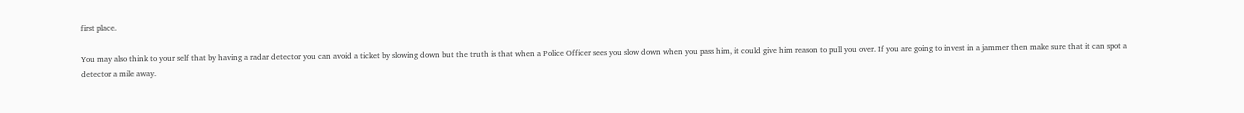first place.

You may also think to your self that by having a radar detector you can avoid a ticket by slowing down but the truth is that when a Police Officer sees you slow down when you pass him, it could give him reason to pull you over. If you are going to invest in a jammer then make sure that it can spot a detector a mile away.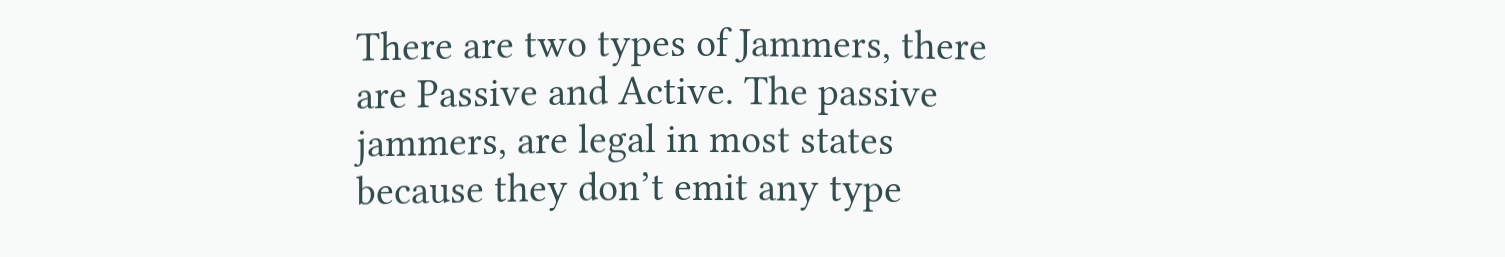There are two types of Jammers, there are Passive and Active. The passive jammers, are legal in most states because they don’t emit any type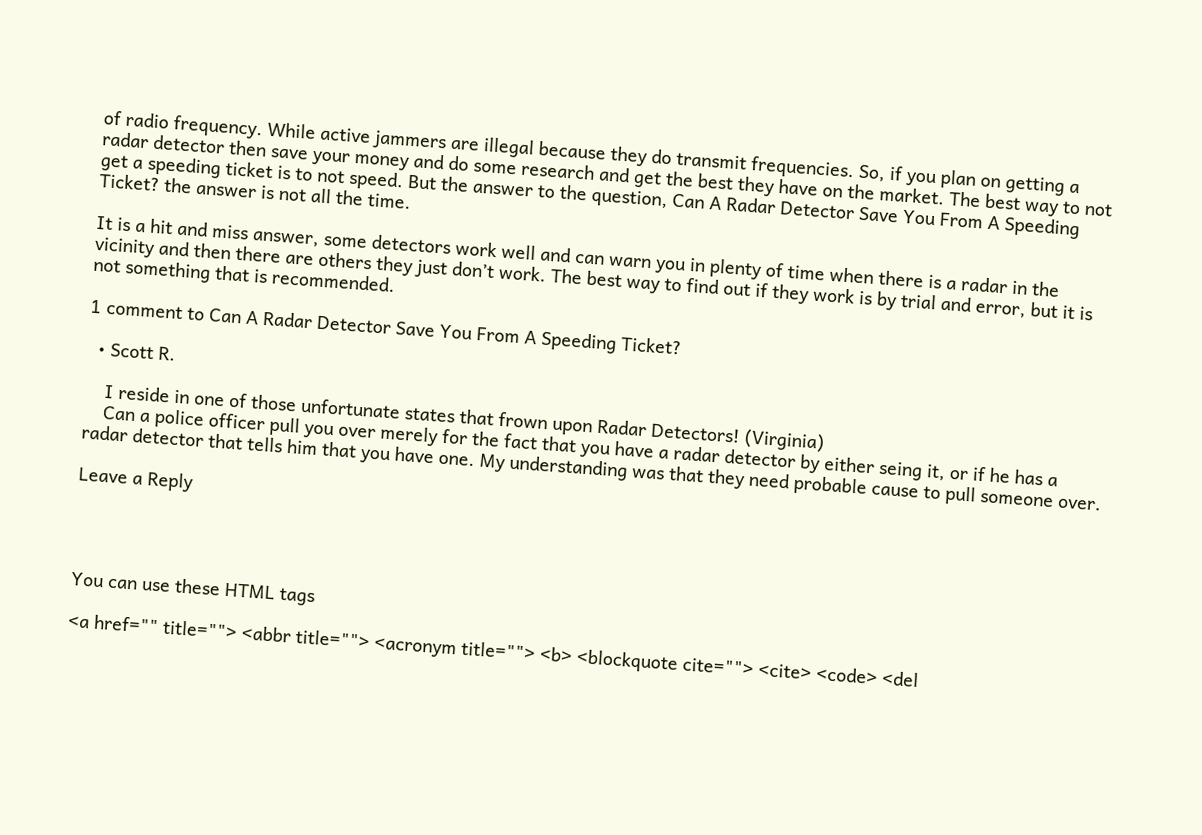of radio frequency. While active jammers are illegal because they do transmit frequencies. So, if you plan on getting a radar detector then save your money and do some research and get the best they have on the market. The best way to not get a speeding ticket is to not speed. But the answer to the question, Can A Radar Detector Save You From A Speeding Ticket? the answer is not all the time.

It is a hit and miss answer, some detectors work well and can warn you in plenty of time when there is a radar in the vicinity and then there are others they just don’t work. The best way to find out if they work is by trial and error, but it is not something that is recommended.

1 comment to Can A Radar Detector Save You From A Speeding Ticket?

  • Scott R.

    I reside in one of those unfortunate states that frown upon Radar Detectors! (Virginia)
    Can a police officer pull you over merely for the fact that you have a radar detector by either seing it, or if he has a radar detector that tells him that you have one. My understanding was that they need probable cause to pull someone over.

Leave a Reply




You can use these HTML tags

<a href="" title=""> <abbr title=""> <acronym title=""> <b> <blockquote cite=""> <cite> <code> <del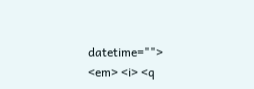datetime=""> <em> <i> <q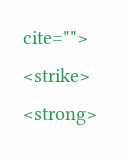cite=""> <strike> <strong>